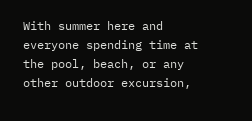With summer here and everyone spending time at the pool, beach, or any other outdoor excursion,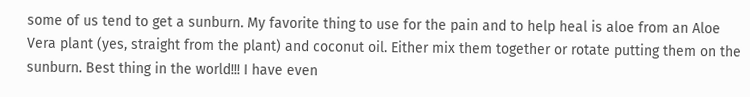some of us tend to get a sunburn. My favorite thing to use for the pain and to help heal is aloe from an Aloe Vera plant (yes, straight from the plant) and coconut oil. Either mix them together or rotate putting them on the sunburn. Best thing in the world!!! I have even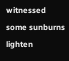witnessed some sunburns lighten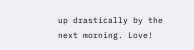up drastically by the next morning. Love!